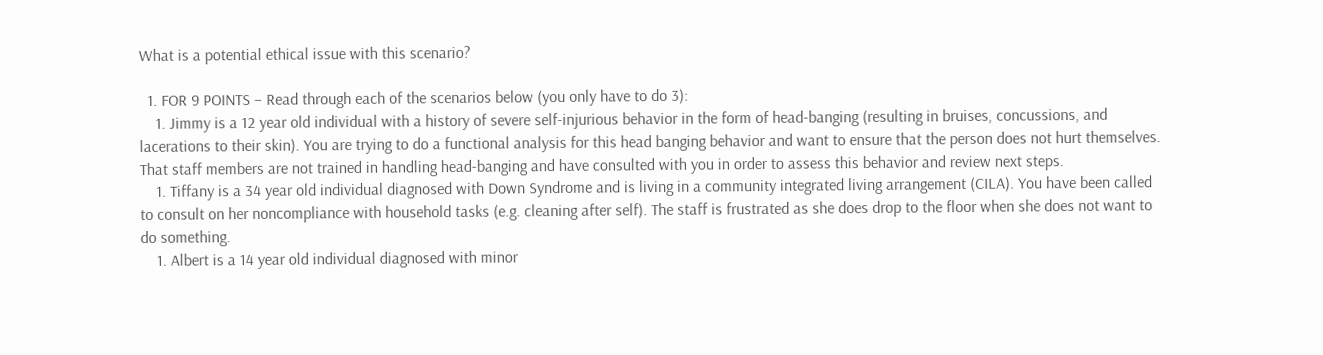What is a potential ethical issue with this scenario?

  1. FOR 9 POINTS – Read through each of the scenarios below (you only have to do 3):
    1. Jimmy is a 12 year old individual with a history of severe self-injurious behavior in the form of head-banging (resulting in bruises, concussions, and lacerations to their skin). You are trying to do a functional analysis for this head banging behavior and want to ensure that the person does not hurt themselves. That staff members are not trained in handling head-banging and have consulted with you in order to assess this behavior and review next steps.
    1. Tiffany is a 34 year old individual diagnosed with Down Syndrome and is living in a community integrated living arrangement (CILA). You have been called to consult on her noncompliance with household tasks (e.g. cleaning after self). The staff is frustrated as she does drop to the floor when she does not want to do something.
    1. Albert is a 14 year old individual diagnosed with minor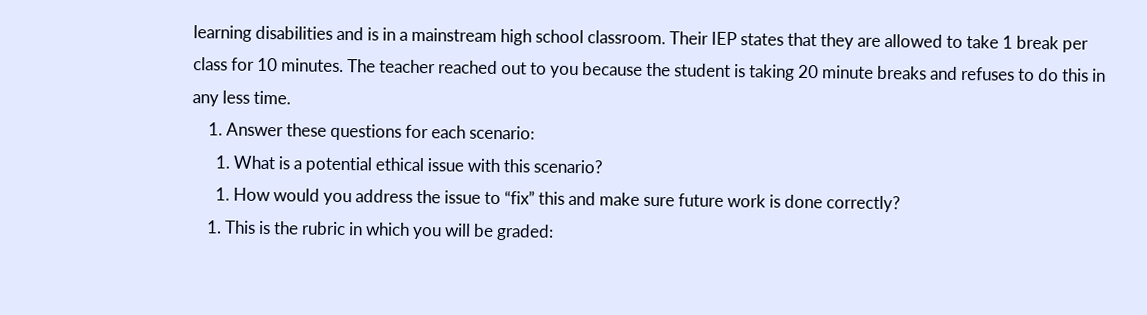learning disabilities and is in a mainstream high school classroom. Their IEP states that they are allowed to take 1 break per class for 10 minutes. The teacher reached out to you because the student is taking 20 minute breaks and refuses to do this in any less time.
    1. Answer these questions for each scenario:
      1. What is a potential ethical issue with this scenario?
      1. How would you address the issue to “fix” this and make sure future work is done correctly?
    1. This is the rubric in which you will be graded: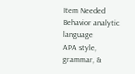Item Needed
Behavior analytic language
APA style, grammar, &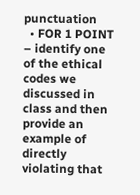punctuation
  • FOR 1 POINT – identify one of the ethical codes we discussed in class and then provide an example of directly violating that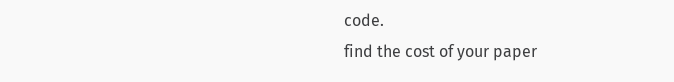code.
find the cost of your paper